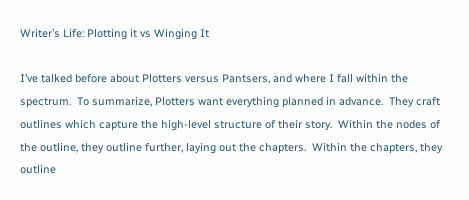Writer’s Life: Plotting it vs Winging It

I’ve talked before about Plotters versus Pantsers, and where I fall within the spectrum.  To summarize, Plotters want everything planned in advance.  They craft outlines which capture the high-level structure of their story.  Within the nodes of the outline, they outline further, laying out the chapters.  Within the chapters, they outline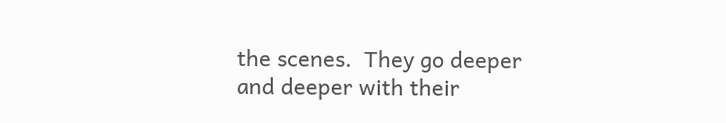the scenes.  They go deeper and deeper with their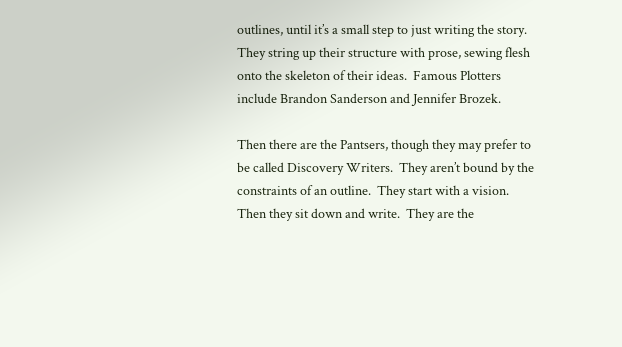outlines, until it’s a small step to just writing the story.  They string up their structure with prose, sewing flesh onto the skeleton of their ideas.  Famous Plotters include Brandon Sanderson and Jennifer Brozek.

Then there are the Pantsers, though they may prefer to be called Discovery Writers.  They aren’t bound by the constraints of an outline.  They start with a vision.  Then they sit down and write.  They are the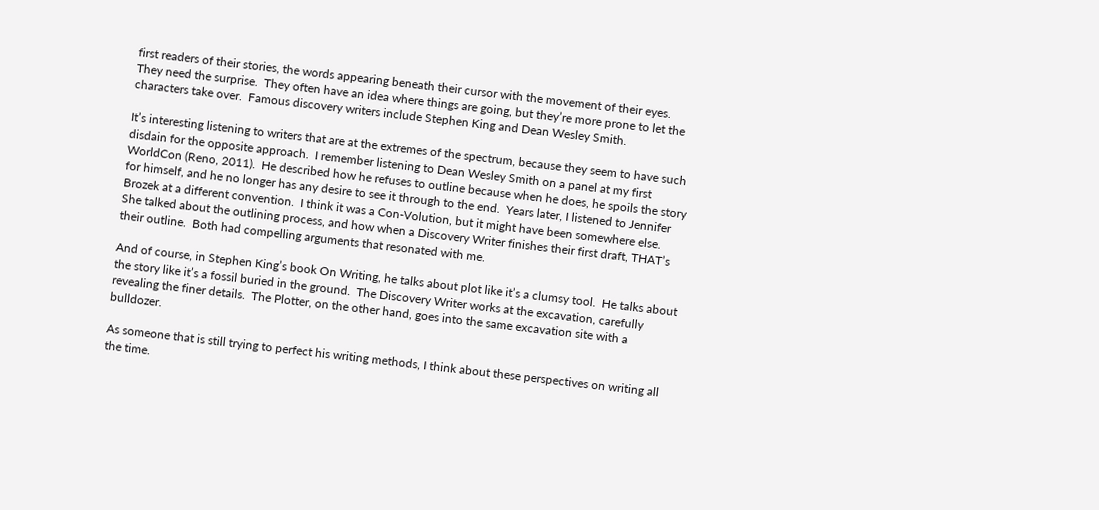first readers of their stories, the words appearing beneath their cursor with the movement of their eyes.  They need the surprise.  They often have an idea where things are going, but they’re more prone to let the characters take over.  Famous discovery writers include Stephen King and Dean Wesley Smith.

It’s interesting listening to writers that are at the extremes of the spectrum, because they seem to have such disdain for the opposite approach.  I remember listening to Dean Wesley Smith on a panel at my first WorldCon (Reno, 2011).  He described how he refuses to outline because when he does, he spoils the story for himself, and he no longer has any desire to see it through to the end.  Years later, I listened to Jennifer Brozek at a different convention.  I think it was a Con-Volution, but it might have been somewhere else.  She talked about the outlining process, and how when a Discovery Writer finishes their first draft, THAT’s their outline.  Both had compelling arguments that resonated with me.

And of course, in Stephen King’s book On Writing, he talks about plot like it’s a clumsy tool.  He talks about the story like it’s a fossil buried in the ground.  The Discovery Writer works at the excavation, carefully revealing the finer details.  The Plotter, on the other hand, goes into the same excavation site with a bulldozer.

As someone that is still trying to perfect his writing methods, I think about these perspectives on writing all the time.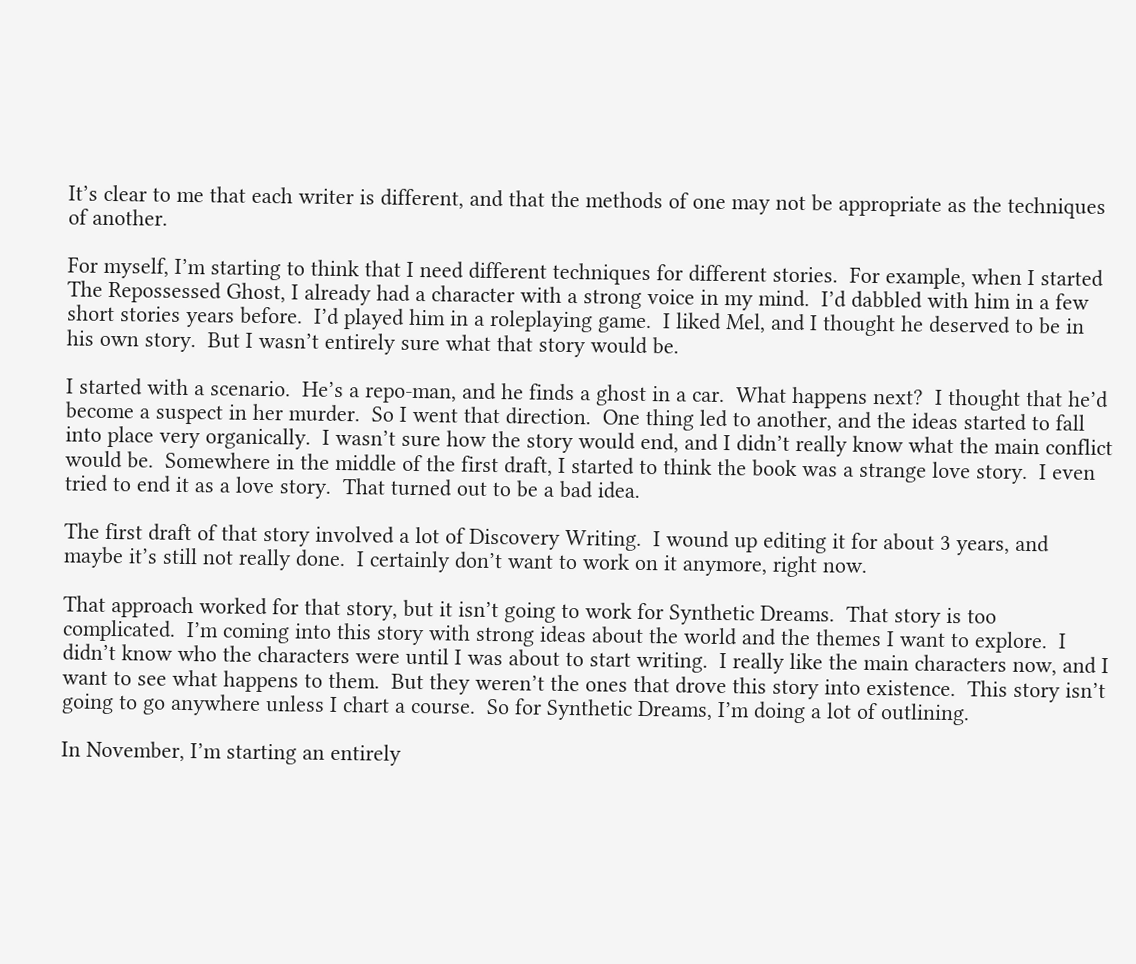It’s clear to me that each writer is different, and that the methods of one may not be appropriate as the techniques of another.

For myself, I’m starting to think that I need different techniques for different stories.  For example, when I started The Repossessed Ghost, I already had a character with a strong voice in my mind.  I’d dabbled with him in a few short stories years before.  I’d played him in a roleplaying game.  I liked Mel, and I thought he deserved to be in his own story.  But I wasn’t entirely sure what that story would be.

I started with a scenario.  He’s a repo-man, and he finds a ghost in a car.  What happens next?  I thought that he’d become a suspect in her murder.  So I went that direction.  One thing led to another, and the ideas started to fall into place very organically.  I wasn’t sure how the story would end, and I didn’t really know what the main conflict would be.  Somewhere in the middle of the first draft, I started to think the book was a strange love story.  I even tried to end it as a love story.  That turned out to be a bad idea.

The first draft of that story involved a lot of Discovery Writing.  I wound up editing it for about 3 years, and maybe it’s still not really done.  I certainly don’t want to work on it anymore, right now.

That approach worked for that story, but it isn’t going to work for Synthetic Dreams.  That story is too complicated.  I’m coming into this story with strong ideas about the world and the themes I want to explore.  I didn’t know who the characters were until I was about to start writing.  I really like the main characters now, and I want to see what happens to them.  But they weren’t the ones that drove this story into existence.  This story isn’t going to go anywhere unless I chart a course.  So for Synthetic Dreams, I’m doing a lot of outlining.

In November, I’m starting an entirely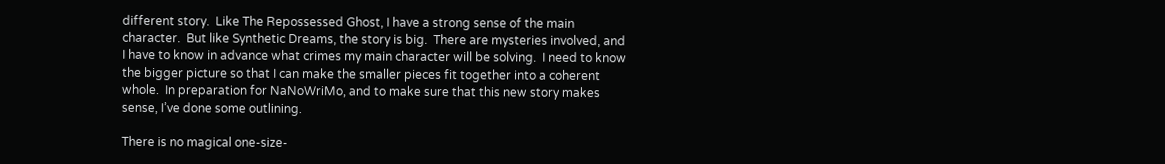different story.  Like The Repossessed Ghost, I have a strong sense of the main character.  But like Synthetic Dreams, the story is big.  There are mysteries involved, and I have to know in advance what crimes my main character will be solving.  I need to know the bigger picture so that I can make the smaller pieces fit together into a coherent whole.  In preparation for NaNoWriMo, and to make sure that this new story makes sense, I’ve done some outlining.

There is no magical one-size-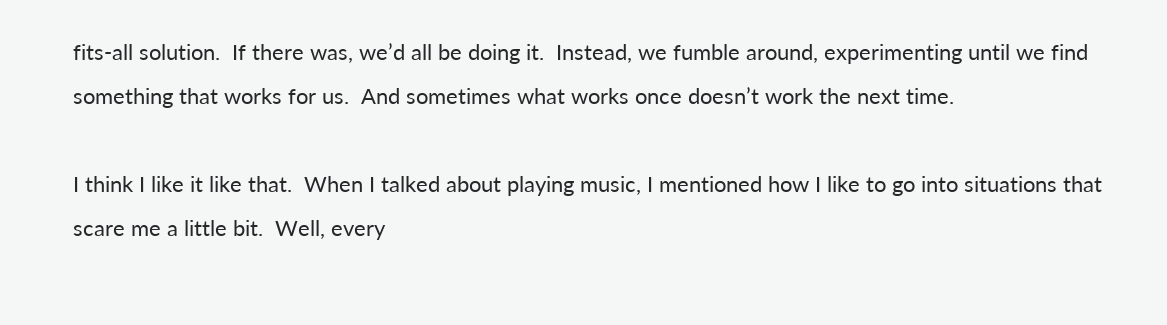fits-all solution.  If there was, we’d all be doing it.  Instead, we fumble around, experimenting until we find something that works for us.  And sometimes what works once doesn’t work the next time.

I think I like it like that.  When I talked about playing music, I mentioned how I like to go into situations that scare me a little bit.  Well, every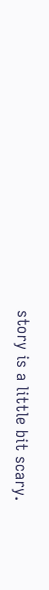story is a little bit scary.